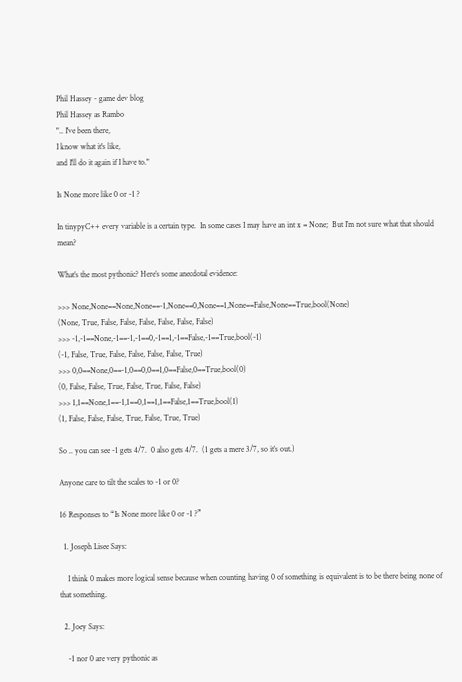Phil Hassey - game dev blog
Phil Hassey as Rambo
".. I've been there,
I know what it's like,
and I'll do it again if I have to."

Is None more like 0 or -1 ?

In tinypyC++ every variable is a certain type.  In some cases I may have an int x = None;  But I’m not sure what that should mean?

What’s the most pythonic? Here’s some anecdotal evidence:

>>> None,None==None,None==-1,None==0,None==1,None==False,None==True,bool(None)
(None, True, False, False, False, False, False, False)
>>> -1,-1==None,-1==-1,-1==0,-1==1,-1==False,-1==True,bool(-1)
(-1, False, True, False, False, False, False, True)
>>> 0,0==None,0==-1,0==0,0==1,0==False,0==True,bool(0)
(0, False, False, True, False, True, False, False)
>>> 1,1==None,1==-1,1==0,1==1,1==False,1==True,bool(1)
(1, False, False, False, True, False, True, True)

So .. you can see -1 gets 4/7.  0 also gets 4/7.  (1 gets a mere 3/7, so it’s out.)

Anyone care to tilt the scales to -1 or 0?

16 Responses to “Is None more like 0 or -1 ?”

  1. Joseph Lisee Says:

    I think 0 makes more logical sense because when counting having 0 of something is equivalent is to be there being none of that something.

  2. Joey Says:

    -1 nor 0 are very pythonic as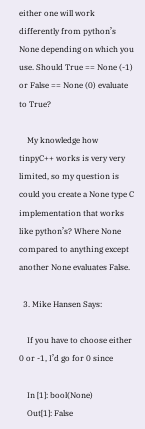either one will work differently from python’s None depending on which you use. Should True == None (-1) or False == None (0) evaluate to True?

    My knowledge how tinpyC++ works is very very limited, so my question is could you create a None type C implementation that works like python’s? Where None compared to anything except another None evaluates False.

  3. Mike Hansen Says:

    If you have to choose either 0 or -1, I’d go for 0 since

    In [1]: bool(None)
    Out[1]: False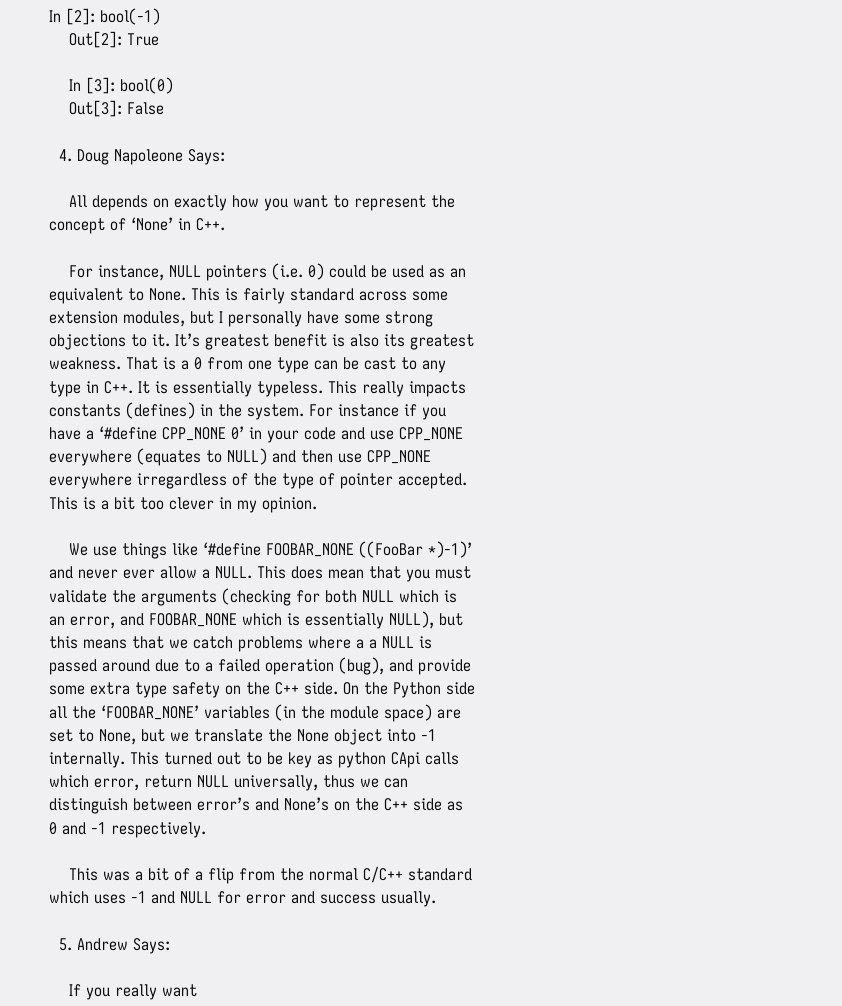In [2]: bool(-1)
    Out[2]: True

    In [3]: bool(0)
    Out[3]: False

  4. Doug Napoleone Says:

    All depends on exactly how you want to represent the concept of ‘None’ in C++.

    For instance, NULL pointers (i.e. 0) could be used as an equivalent to None. This is fairly standard across some extension modules, but I personally have some strong objections to it. It’s greatest benefit is also its greatest weakness. That is a 0 from one type can be cast to any type in C++. It is essentially typeless. This really impacts constants (defines) in the system. For instance if you have a ‘#define CPP_NONE 0’ in your code and use CPP_NONE everywhere (equates to NULL) and then use CPP_NONE everywhere irregardless of the type of pointer accepted. This is a bit too clever in my opinion.

    We use things like ‘#define FOOBAR_NONE ((FooBar *)-1)’ and never ever allow a NULL. This does mean that you must validate the arguments (checking for both NULL which is an error, and FOOBAR_NONE which is essentially NULL), but this means that we catch problems where a a NULL is passed around due to a failed operation (bug), and provide some extra type safety on the C++ side. On the Python side all the ‘FOOBAR_NONE’ variables (in the module space) are set to None, but we translate the None object into -1 internally. This turned out to be key as python CApi calls which error, return NULL universally, thus we can distinguish between error’s and None’s on the C++ side as 0 and -1 respectively.

    This was a bit of a flip from the normal C/C++ standard which uses -1 and NULL for error and success usually.

  5. Andrew Says:

    If you really want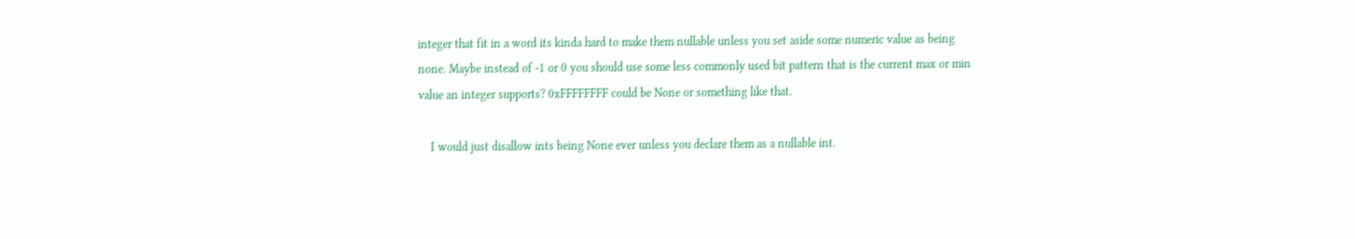integer that fit in a word its kinda hard to make them nullable unless you set aside some numeric value as being none. Maybe instead of -1 or 0 you should use some less commonly used bit pattern that is the current max or min value an integer supports? 0xFFFFFFFF could be None or something like that.

    I would just disallow ints being None ever unless you declare them as a nullable int.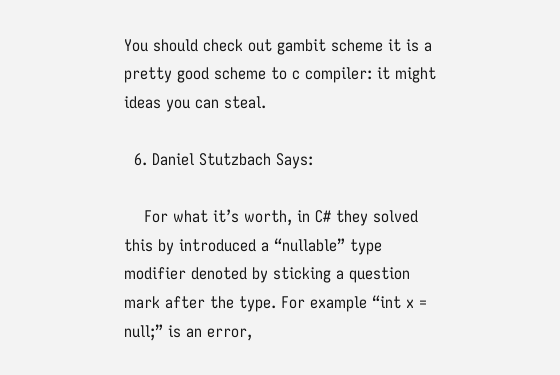You should check out gambit scheme it is a pretty good scheme to c compiler: it might ideas you can steal.

  6. Daniel Stutzbach Says:

    For what it’s worth, in C# they solved this by introduced a “nullable” type modifier denoted by sticking a question mark after the type. For example “int x = null;” is an error,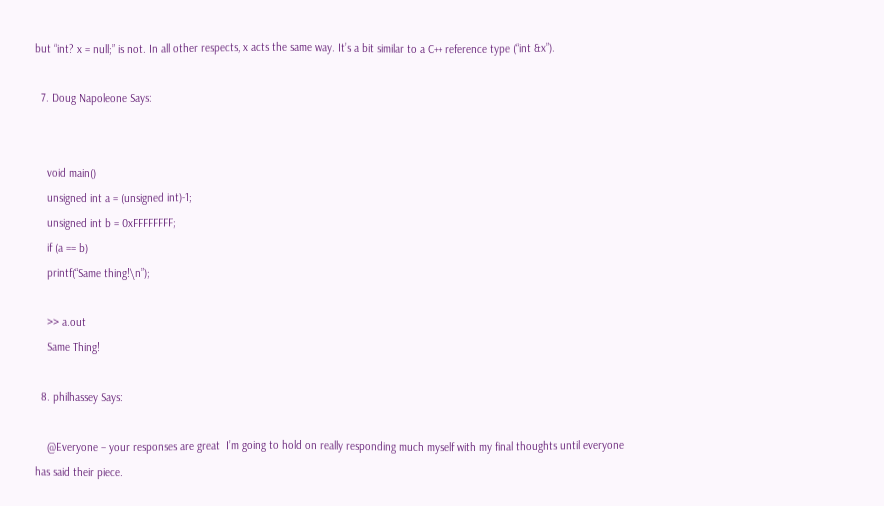but “int? x = null;” is not. In all other respects, x acts the same way. It’s a bit similar to a C++ reference type (“int &x”).

  7. Doug Napoleone Says:


    void main()
    unsigned int a = (unsigned int)-1;
    unsigned int b = 0xFFFFFFFF;
    if (a == b)
    printf(“Same thing!\n”);

    >> a.out
    Same Thing!

  8. philhassey Says:

    @Everyone – your responses are great  I’m going to hold on really responding much myself with my final thoughts until everyone has said their piece.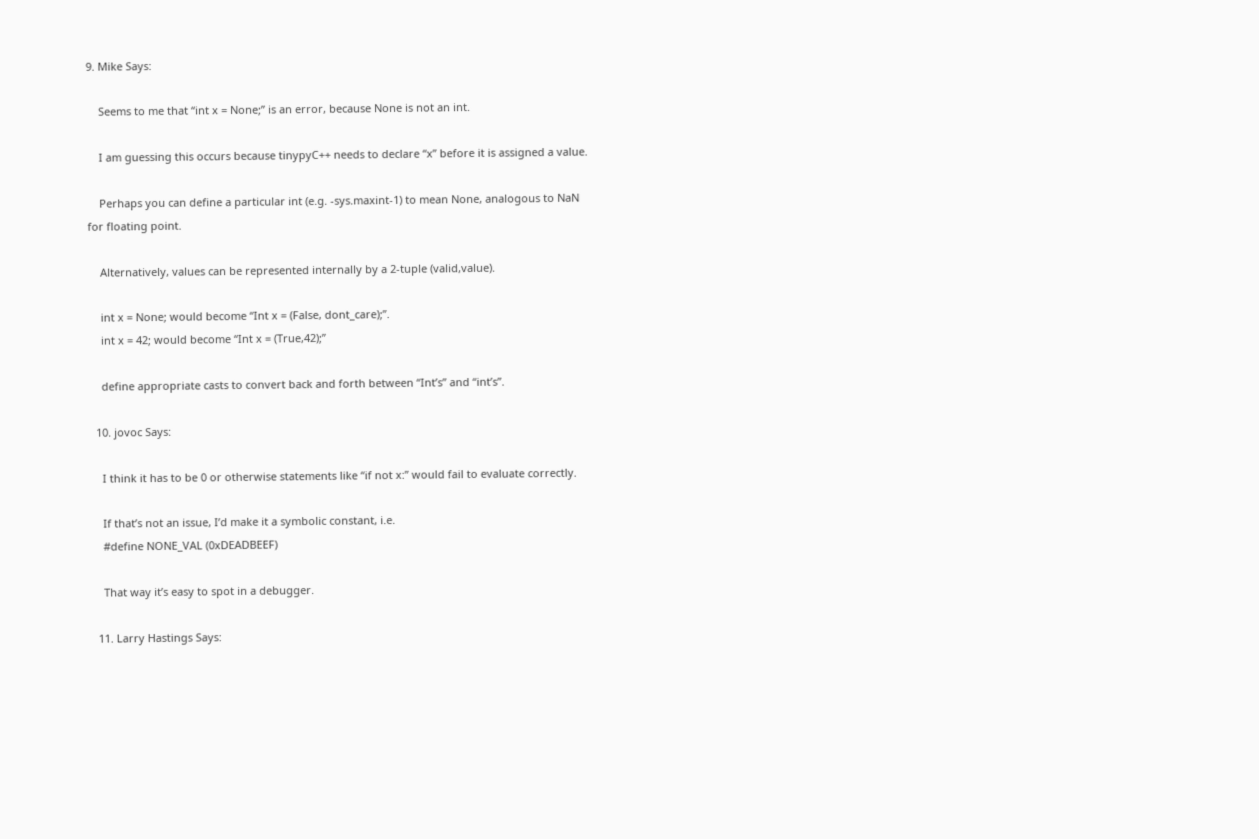9. Mike Says:

    Seems to me that “int x = None;” is an error, because None is not an int.

    I am guessing this occurs because tinypyC++ needs to declare “x” before it is assigned a value.

    Perhaps you can define a particular int (e.g. -sys.maxint-1) to mean None, analogous to NaN for floating point.

    Alternatively, values can be represented internally by a 2-tuple (valid,value).

    int x = None; would become “Int x = (False, dont_care);”.
    int x = 42; would become “Int x = (True,42);”

    define appropriate casts to convert back and forth between “Int’s” and “int’s”.

  10. jovoc Says:

    I think it has to be 0 or otherwise statements like “if not x:” would fail to evaluate correctly.

    If that’s not an issue, I’d make it a symbolic constant, i.e.
    #define NONE_VAL (0xDEADBEEF)

    That way it’s easy to spot in a debugger.

  11. Larry Hastings Says: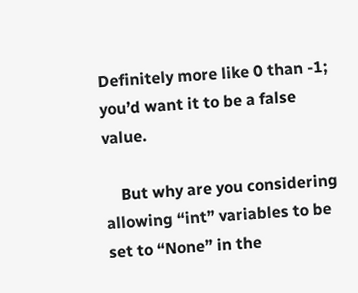Definitely more like 0 than -1; you’d want it to be a false value.

    But why are you considering allowing “int” variables to be set to “None” in the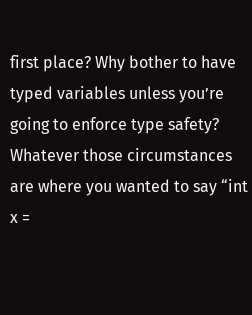first place? Why bother to have typed variables unless you’re going to enforce type safety? Whatever those circumstances are where you wanted to say “int x =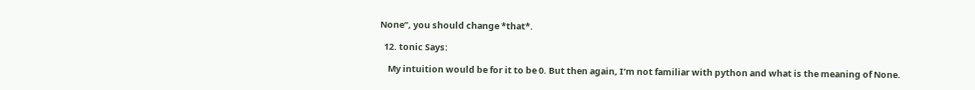None”, you should change *that*.

  12. tonic Says:

    My intuition would be for it to be 0. But then again, I’m not familiar with python and what is the meaning of None.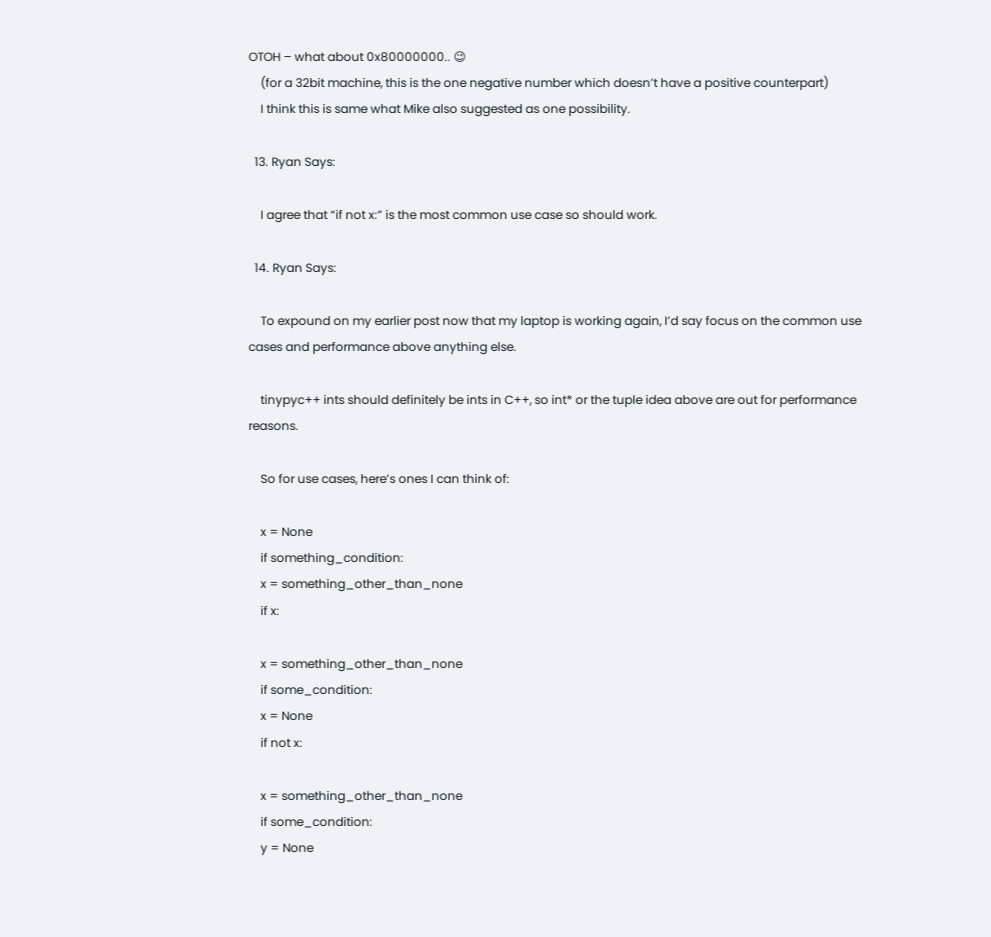OTOH – what about 0x80000000.. 😉
    (for a 32bit machine, this is the one negative number which doesn’t have a positive counterpart)
    I think this is same what Mike also suggested as one possibility.

  13. Ryan Says:

    I agree that “if not x:” is the most common use case so should work.

  14. Ryan Says:

    To expound on my earlier post now that my laptop is working again, I’d say focus on the common use cases and performance above anything else.

    tinypyc++ ints should definitely be ints in C++, so int* or the tuple idea above are out for performance reasons.

    So for use cases, here’s ones I can think of:

    x = None
    if something_condition:
    x = something_other_than_none
    if x:

    x = something_other_than_none
    if some_condition:
    x = None
    if not x:

    x = something_other_than_none
    if some_condition:
    y = None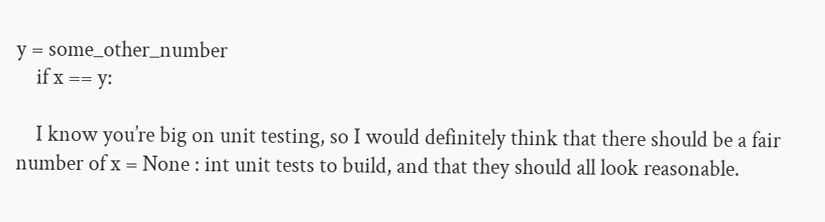y = some_other_number
    if x == y:

    I know you’re big on unit testing, so I would definitely think that there should be a fair number of x = None : int unit tests to build, and that they should all look reasonable.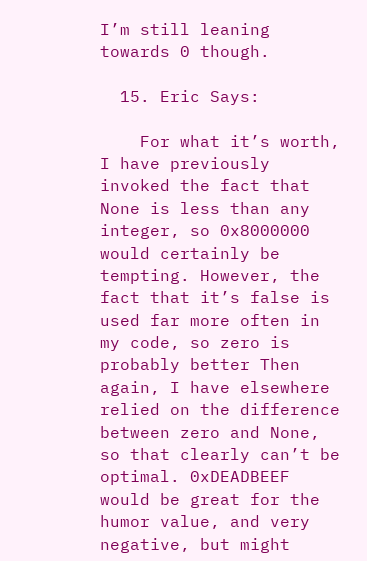I’m still leaning towards 0 though.

  15. Eric Says:

    For what it’s worth, I have previously invoked the fact that None is less than any integer, so 0x8000000 would certainly be tempting. However, the fact that it’s false is used far more often in my code, so zero is probably better Then again, I have elsewhere relied on the difference between zero and None, so that clearly can’t be optimal. 0xDEADBEEF would be great for the humor value, and very negative, but might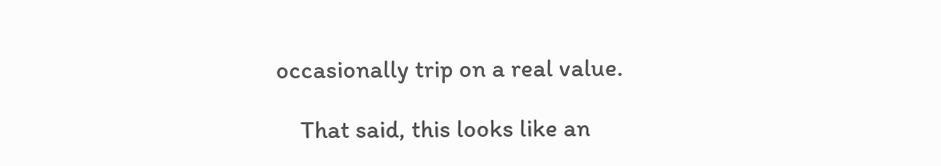occasionally trip on a real value.

    That said, this looks like an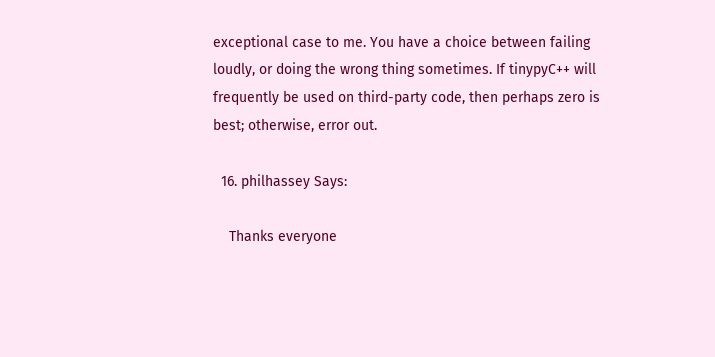exceptional case to me. You have a choice between failing loudly, or doing the wrong thing sometimes. If tinypyC++ will frequently be used on third-party code, then perhaps zero is best; otherwise, error out.

  16. philhassey Says:

    Thanks everyone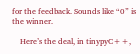for the feedback. Sounds like “0” is the winner.

    Here’s the deal, in tinypyC++,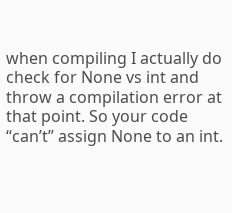when compiling I actually do check for None vs int and throw a compilation error at that point. So your code “can’t” assign None to an int.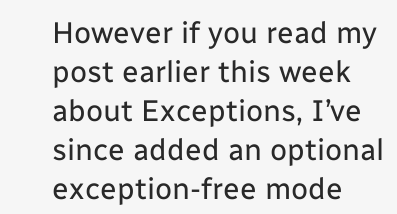However if you read my post earlier this week about Exceptions, I’ve since added an optional exception-free mode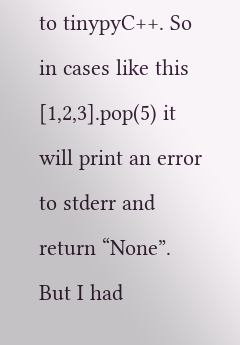to tinypyC++. So in cases like this [1,2,3].pop(5) it will print an error to stderr and return “None”. But I had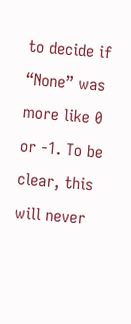to decide if “None” was more like 0 or -1. To be clear, this will never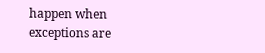happen when exceptions are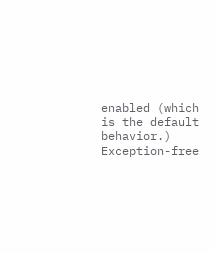enabled (which is the default behavior.) Exception-free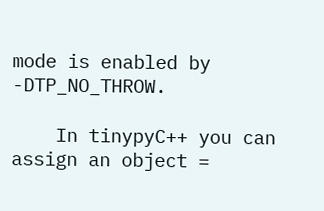mode is enabled by -DTP_NO_THROW.

    In tinypyC++ you can assign an object =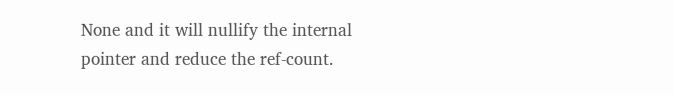None and it will nullify the internal pointer and reduce the ref-count.